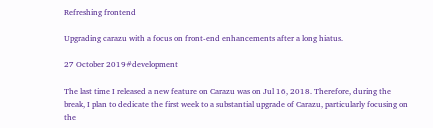Refreshing frontend

Upgrading carazu with a focus on front-end enhancements after a long hiatus.

27 October 2019#development

The last time I released a new feature on Carazu was on Jul 16, 2018. Therefore, during the break, I plan to dedicate the first week to a substantial upgrade of Carazu, particularly focusing on the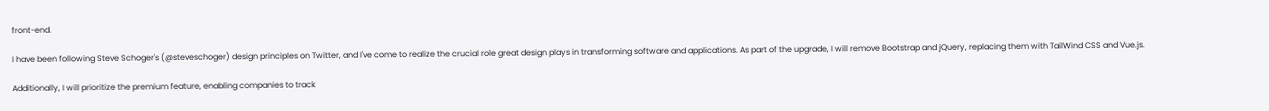front-end.

I have been following Steve Schoger's (@steveschoger) design principles on Twitter, and I've come to realize the crucial role great design plays in transforming software and applications. As part of the upgrade, I will remove Bootstrap and jQuery, replacing them with TailWind CSS and Vue.js.

Additionally, I will prioritize the premium feature, enabling companies to track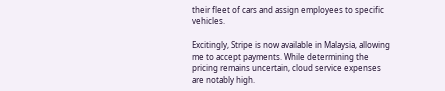their fleet of cars and assign employees to specific vehicles.

Excitingly, Stripe is now available in Malaysia, allowing me to accept payments. While determining the pricing remains uncertain, cloud service expenses are notably high.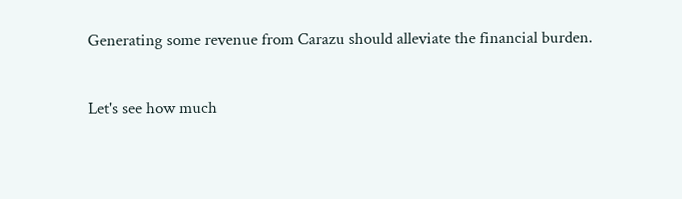Generating some revenue from Carazu should alleviate the financial burden.

Let's see how much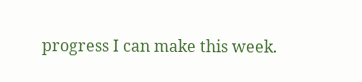progress I can make this week.